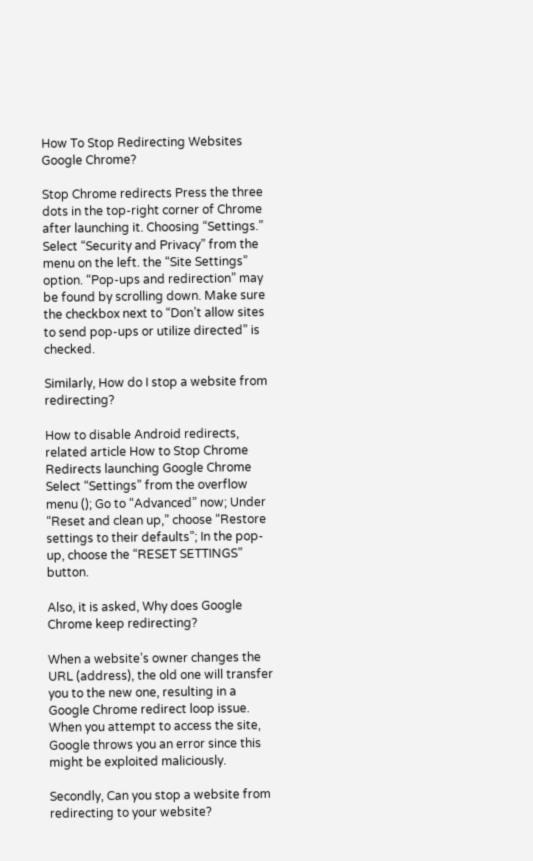How To Stop Redirecting Websites Google Chrome?

Stop Chrome redirects Press the three dots in the top-right corner of Chrome after launching it. Choosing “Settings.” Select “Security and Privacy” from the menu on the left. the “Site Settings” option. “Pop-ups and redirection” may be found by scrolling down. Make sure the checkbox next to “Don’t allow sites to send pop-ups or utilize directed” is checked.

Similarly, How do I stop a website from redirecting?

How to disable Android redirects, related article How to Stop Chrome Redirects launching Google Chrome Select “Settings” from the overflow menu (); Go to “Advanced” now; Under “Reset and clean up,” choose “Restore settings to their defaults”; In the pop-up, choose the “RESET SETTINGS” button.

Also, it is asked, Why does Google Chrome keep redirecting?

When a website’s owner changes the URL (address), the old one will transfer you to the new one, resulting in a Google Chrome redirect loop issue. When you attempt to access the site, Google throws you an error since this might be exploited maliciously.

Secondly, Can you stop a website from redirecting to your website?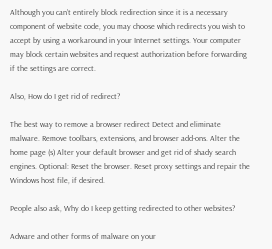Although you can’t entirely block redirection since it is a necessary component of website code, you may choose which redirects you wish to accept by using a workaround in your Internet settings. Your computer may block certain websites and request authorization before forwarding if the settings are correct.

Also, How do I get rid of redirect?

The best way to remove a browser redirect Detect and eliminate malware. Remove toolbars, extensions, and browser add-ons. Alter the home page (s) Alter your default browser and get rid of shady search engines. Optional: Reset the browser. Reset proxy settings and repair the Windows host file, if desired.

People also ask, Why do I keep getting redirected to other websites?

Adware and other forms of malware on your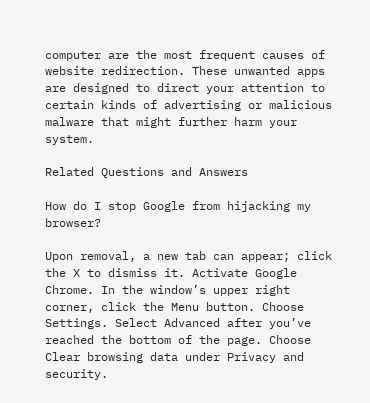computer are the most frequent causes of website redirection. These unwanted apps are designed to direct your attention to certain kinds of advertising or malicious malware that might further harm your system.

Related Questions and Answers

How do I stop Google from hijacking my browser?

Upon removal, a new tab can appear; click the X to dismiss it. Activate Google Chrome. In the window’s upper right corner, click the Menu button. Choose Settings. Select Advanced after you’ve reached the bottom of the page. Choose Clear browsing data under Privacy and security.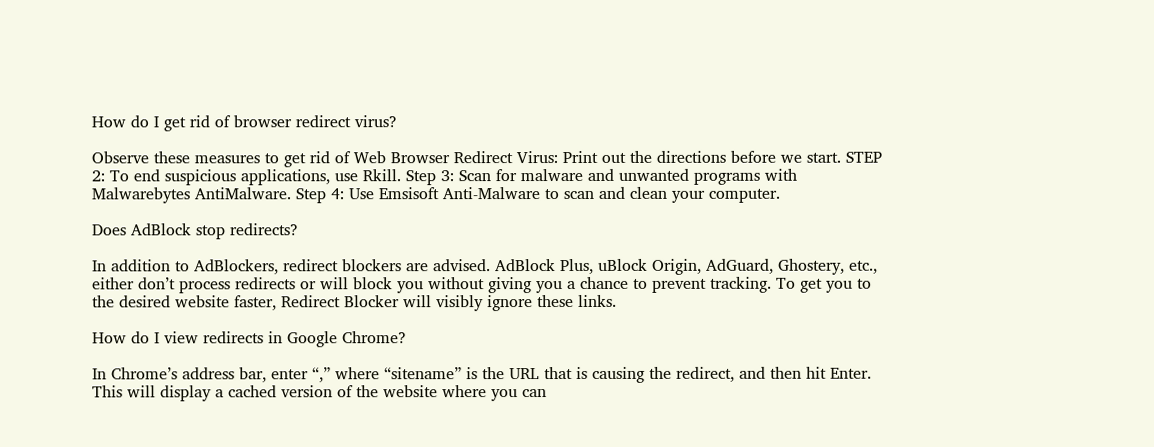How do I get rid of browser redirect virus?

Observe these measures to get rid of Web Browser Redirect Virus: Print out the directions before we start. STEP 2: To end suspicious applications, use Rkill. Step 3: Scan for malware and unwanted programs with Malwarebytes AntiMalware. Step 4: Use Emsisoft Anti-Malware to scan and clean your computer.

Does AdBlock stop redirects?

In addition to AdBlockers, redirect blockers are advised. AdBlock Plus, uBlock Origin, AdGuard, Ghostery, etc., either don’t process redirects or will block you without giving you a chance to prevent tracking. To get you to the desired website faster, Redirect Blocker will visibly ignore these links.

How do I view redirects in Google Chrome?

In Chrome’s address bar, enter “,” where “sitename” is the URL that is causing the redirect, and then hit Enter. This will display a cached version of the website where you can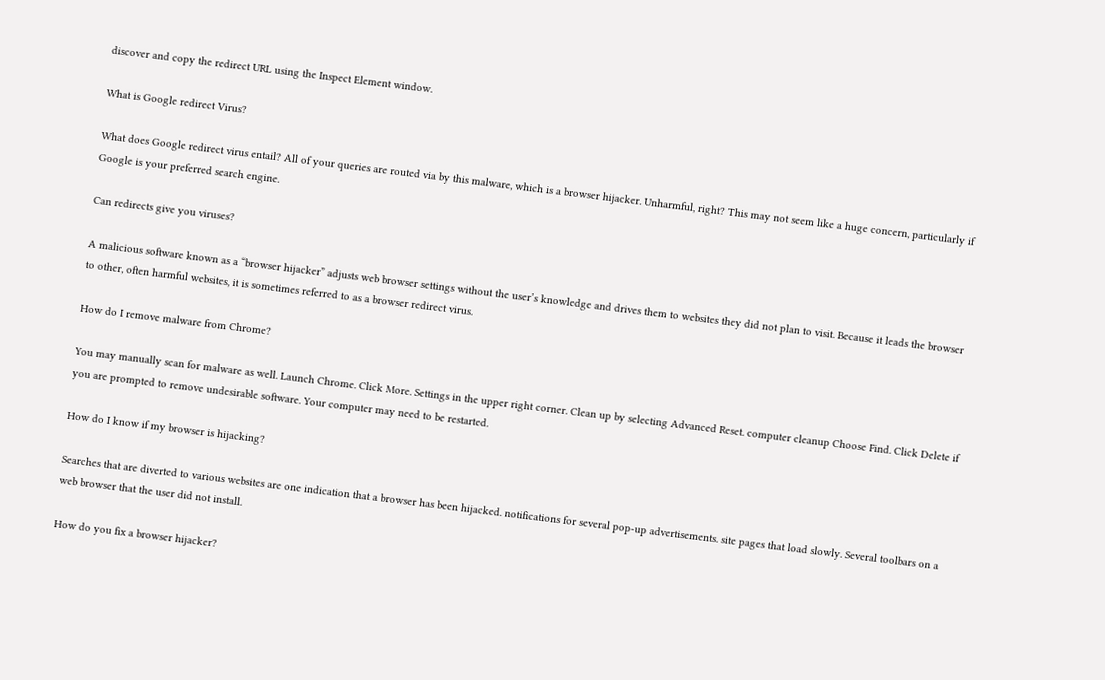discover and copy the redirect URL using the Inspect Element window.

What is Google redirect Virus?

What does Google redirect virus entail? All of your queries are routed via by this malware, which is a browser hijacker. Unharmful, right? This may not seem like a huge concern, particularly if Google is your preferred search engine.

Can redirects give you viruses?

A malicious software known as a “browser hijacker” adjusts web browser settings without the user’s knowledge and drives them to websites they did not plan to visit. Because it leads the browser to other, often harmful websites, it is sometimes referred to as a browser redirect virus.

How do I remove malware from Chrome?

You may manually scan for malware as well. Launch Chrome. Click More. Settings in the upper right corner. Clean up by selecting Advanced Reset. computer cleanup Choose Find. Click Delete if you are prompted to remove undesirable software. Your computer may need to be restarted.

How do I know if my browser is hijacking?

Searches that are diverted to various websites are one indication that a browser has been hijacked. notifications for several pop-up advertisements. site pages that load slowly. Several toolbars on a web browser that the user did not install.

How do you fix a browser hijacker?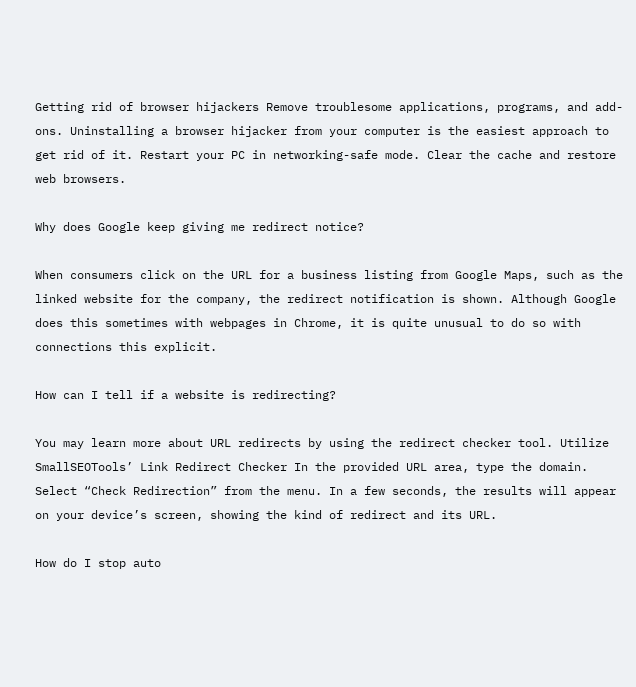Getting rid of browser hijackers Remove troublesome applications, programs, and add-ons. Uninstalling a browser hijacker from your computer is the easiest approach to get rid of it. Restart your PC in networking-safe mode. Clear the cache and restore web browsers.

Why does Google keep giving me redirect notice?

When consumers click on the URL for a business listing from Google Maps, such as the linked website for the company, the redirect notification is shown. Although Google does this sometimes with webpages in Chrome, it is quite unusual to do so with connections this explicit.

How can I tell if a website is redirecting?

You may learn more about URL redirects by using the redirect checker tool. Utilize SmallSEOTools’ Link Redirect Checker In the provided URL area, type the domain. Select “Check Redirection” from the menu. In a few seconds, the results will appear on your device’s screen, showing the kind of redirect and its URL.

How do I stop auto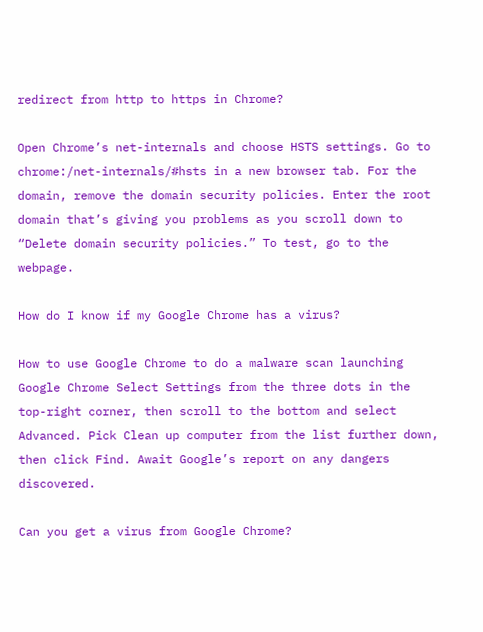redirect from http to https in Chrome?

Open Chrome’s net-internals and choose HSTS settings. Go to chrome:/net-internals/#hsts in a new browser tab. For the domain, remove the domain security policies. Enter the root domain that’s giving you problems as you scroll down to “Delete domain security policies.” To test, go to the webpage.

How do I know if my Google Chrome has a virus?

How to use Google Chrome to do a malware scan launching Google Chrome Select Settings from the three dots in the top-right corner, then scroll to the bottom and select Advanced. Pick Clean up computer from the list further down, then click Find. Await Google’s report on any dangers discovered.

Can you get a virus from Google Chrome?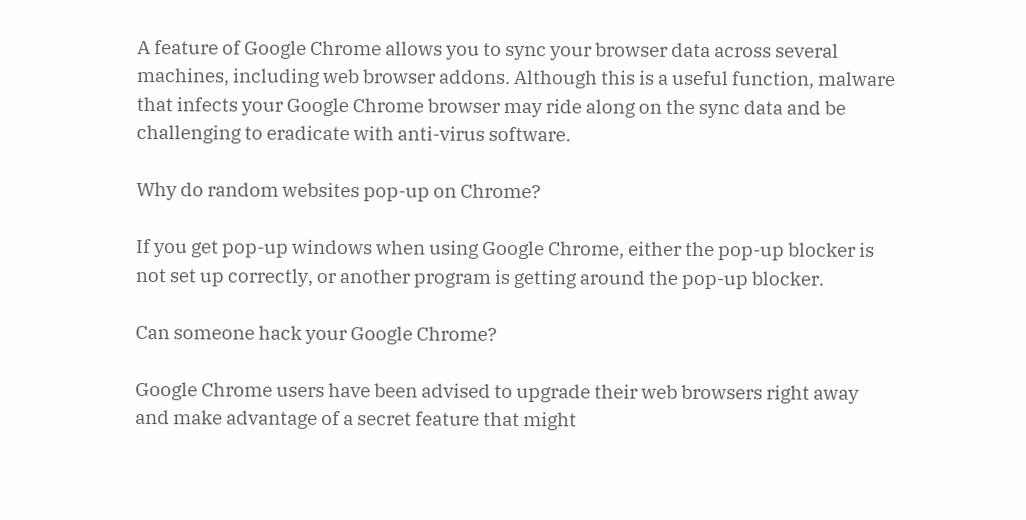A feature of Google Chrome allows you to sync your browser data across several machines, including web browser addons. Although this is a useful function, malware that infects your Google Chrome browser may ride along on the sync data and be challenging to eradicate with anti-virus software.

Why do random websites pop-up on Chrome?

If you get pop-up windows when using Google Chrome, either the pop-up blocker is not set up correctly, or another program is getting around the pop-up blocker.

Can someone hack your Google Chrome?

Google Chrome users have been advised to upgrade their web browsers right away and make advantage of a secret feature that might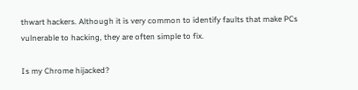thwart hackers. Although it is very common to identify faults that make PCs vulnerable to hacking, they are often simple to fix.

Is my Chrome hijacked?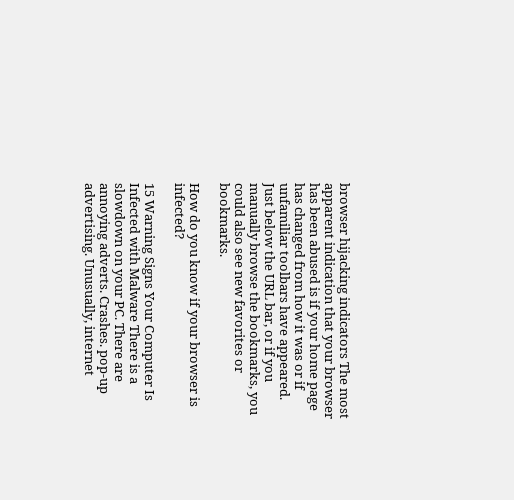browser hijacking indicators The most apparent indication that your browser has been abused is if your home page has changed from how it was or if unfamiliar toolbars have appeared. Just below the URL bar, or if you manually browse the bookmarks, you could also see new favorites or bookmarks.

How do you know if your browser is infected?

15 Warning Signs Your Computer Is Infected with Malware There is a slowdown on your PC. There are annoying adverts. Crashes. pop-up advertising. Unusually, internet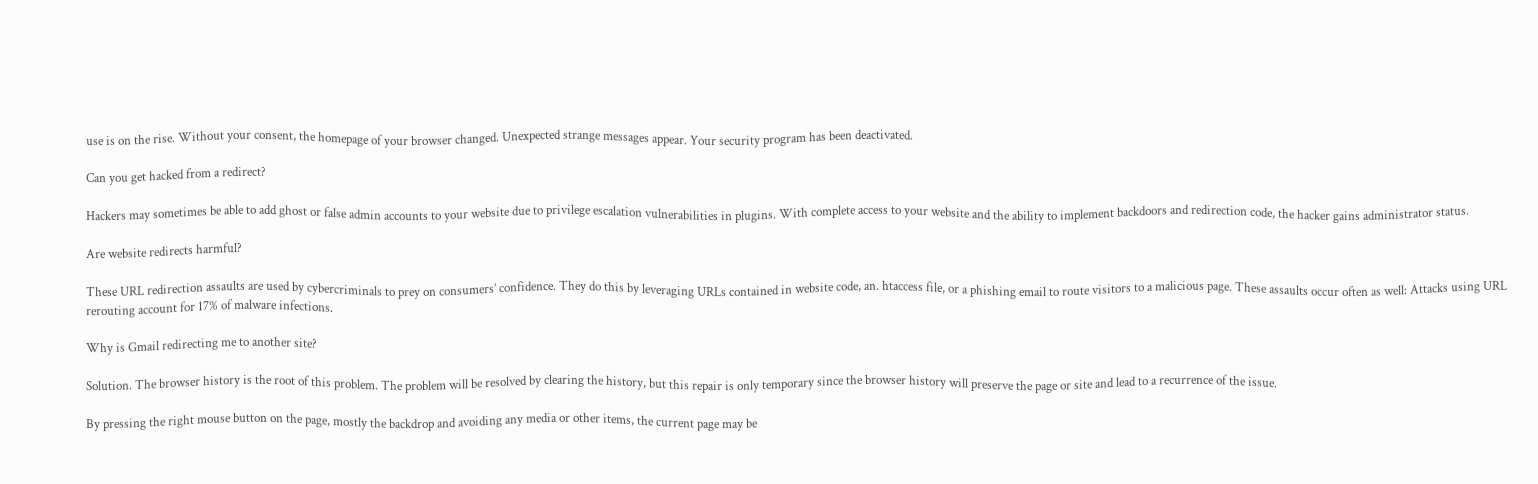use is on the rise. Without your consent, the homepage of your browser changed. Unexpected strange messages appear. Your security program has been deactivated.

Can you get hacked from a redirect?

Hackers may sometimes be able to add ghost or false admin accounts to your website due to privilege escalation vulnerabilities in plugins. With complete access to your website and the ability to implement backdoors and redirection code, the hacker gains administrator status.

Are website redirects harmful?

These URL redirection assaults are used by cybercriminals to prey on consumers’ confidence. They do this by leveraging URLs contained in website code, an. htaccess file, or a phishing email to route visitors to a malicious page. These assaults occur often as well: Attacks using URL rerouting account for 17% of malware infections.

Why is Gmail redirecting me to another site?

Solution. The browser history is the root of this problem. The problem will be resolved by clearing the history, but this repair is only temporary since the browser history will preserve the page or site and lead to a recurrence of the issue.

By pressing the right mouse button on the page, mostly the backdrop and avoiding any media or other items, the current page may be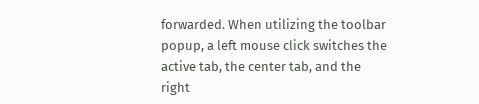forwarded. When utilizing the toolbar popup, a left mouse click switches the active tab, the center tab, and the right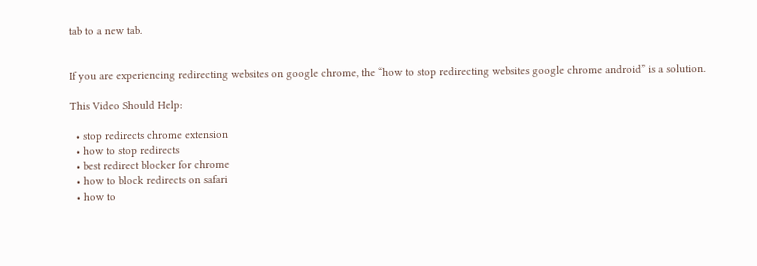tab to a new tab.


If you are experiencing redirecting websites on google chrome, the “how to stop redirecting websites google chrome android” is a solution.

This Video Should Help:

  • stop redirects chrome extension
  • how to stop redirects
  • best redirect blocker for chrome
  • how to block redirects on safari
  • how to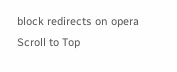block redirects on opera
Scroll to Top